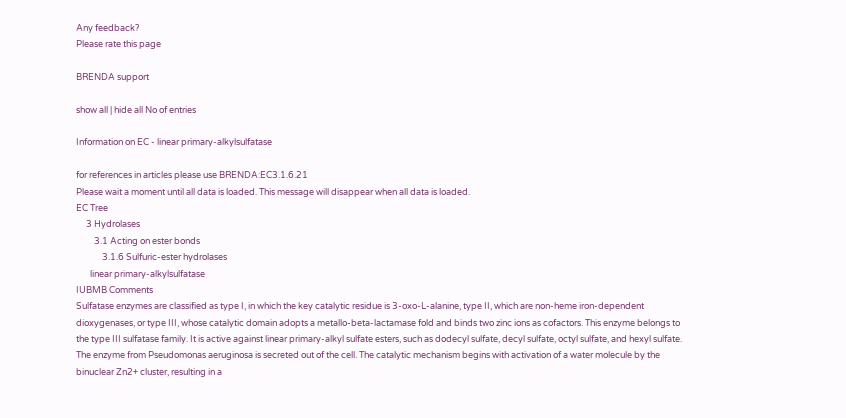Any feedback?
Please rate this page

BRENDA support

show all | hide all No of entries

Information on EC - linear primary-alkylsulfatase

for references in articles please use BRENDA:EC3.1.6.21
Please wait a moment until all data is loaded. This message will disappear when all data is loaded.
EC Tree
     3 Hydrolases
         3.1 Acting on ester bonds
             3.1.6 Sulfuric-ester hydrolases
       linear primary-alkylsulfatase
IUBMB Comments
Sulfatase enzymes are classified as type I, in which the key catalytic residue is 3-oxo-L-alanine, type II, which are non-heme iron-dependent dioxygenases, or type III, whose catalytic domain adopts a metallo-beta-lactamase fold and binds two zinc ions as cofactors. This enzyme belongs to the type III sulfatase family. It is active against linear primary-alkyl sulfate esters, such as dodecyl sulfate, decyl sulfate, octyl sulfate, and hexyl sulfate. The enzyme from Pseudomonas aeruginosa is secreted out of the cell. The catalytic mechanism begins with activation of a water molecule by the binuclear Zn2+ cluster, resulting in a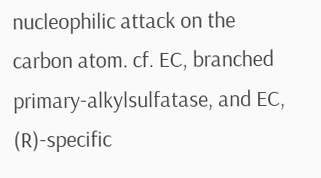nucleophilic attack on the carbon atom. cf. EC, branched primary-alkylsulfatase, and EC, (R)-specific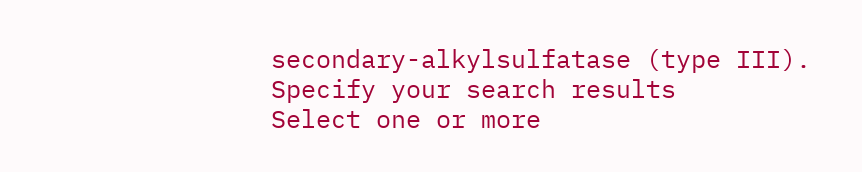secondary-alkylsulfatase (type III).
Specify your search results
Select one or more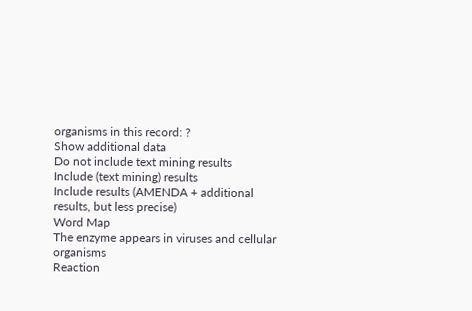organisms in this record: ?
Show additional data
Do not include text mining results
Include (text mining) results
Include results (AMENDA + additional results, but less precise)
Word Map
The enzyme appears in viruses and cellular organisms
Reaction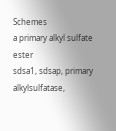Schemes
a primary alkyl sulfate ester
sdsa1, sdsap, primary alkylsulfatase,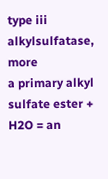type iii alkylsulfatase, more
a primary alkyl sulfate ester + H2O = an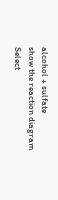alcohol + sulfate
show the reaction diagram
Select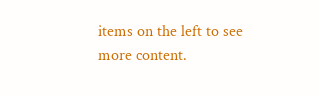items on the left to see more content.